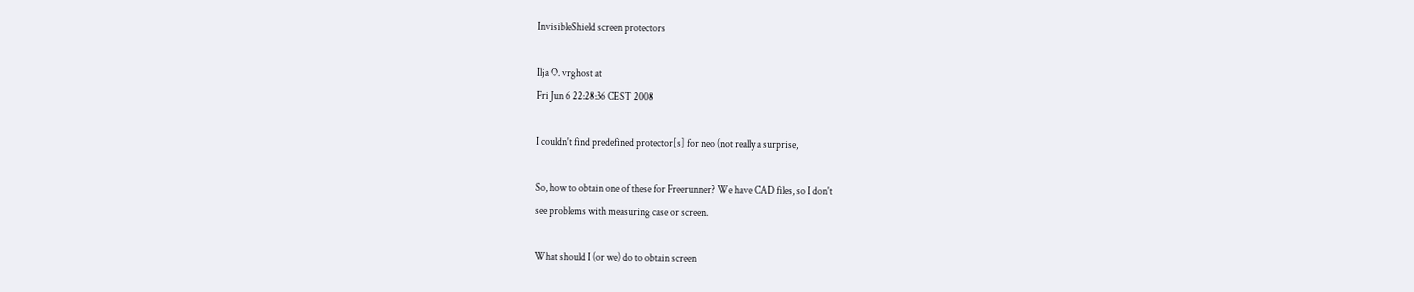InvisibleShield screen protectors

Ilja O. vrghost at
Fri Jun 6 22:28:36 CEST 2008

I couldn't find predefined protector[s] for neo (not really a surprise,

So, how to obtain one of these for Freerunner? We have CAD files, so I don't
see problems with measuring case or screen.

What should I (or we) do to obtain screen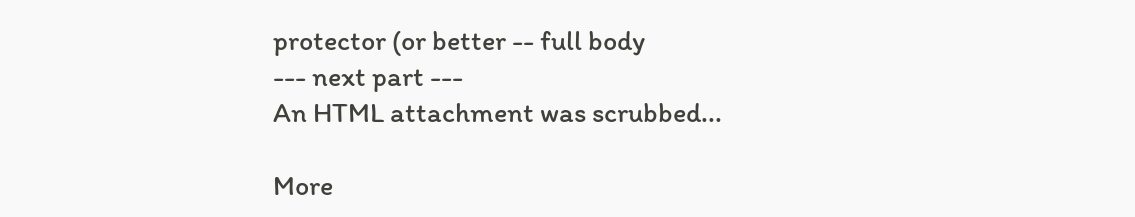protector (or better -- full body
--- next part ---
An HTML attachment was scrubbed...

More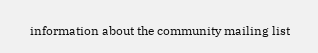information about the community mailing list